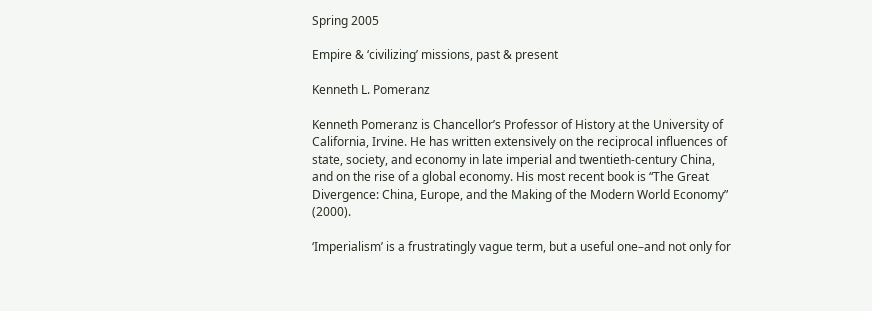Spring 2005

Empire & ‘civilizing’ missions, past & present

Kenneth L. Pomeranz

Kenneth Pomeranz is Chancellor’s Professor of History at the University of California, Irvine. He has written extensively on the reciprocal influences of state, society, and economy in late imperial and twentieth-century China, and on the rise of a global economy. His most recent book is “The Great Divergence: China, Europe, and the Making of the Modern World Economy” (2000).

‘Imperialism’ is a frustratingly vague term, but a useful one–and not only for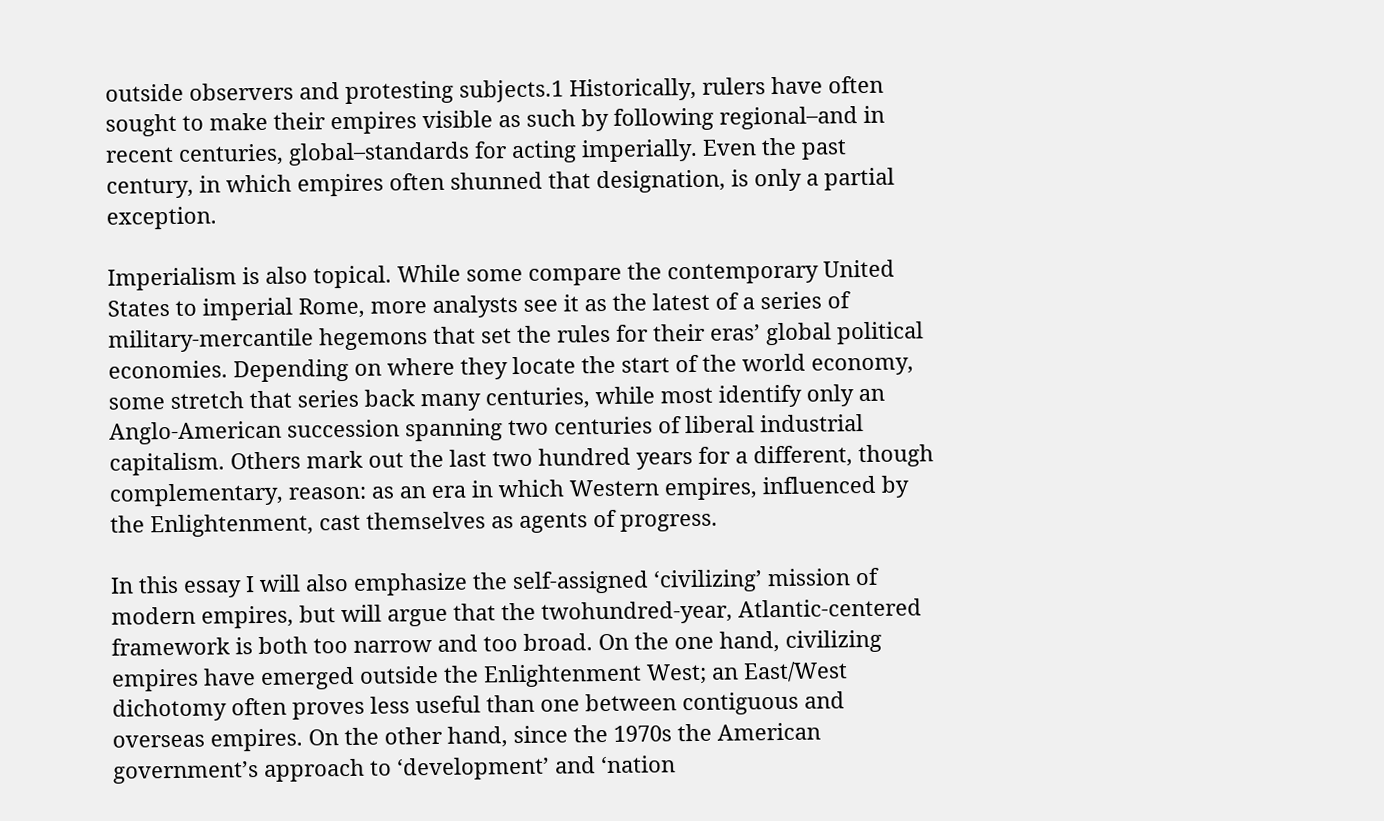outside observers and protesting subjects.1 Historically, rulers have often sought to make their empires visible as such by following regional–and in recent centuries, global–standards for acting imperially. Even the past century, in which empires often shunned that designation, is only a partial exception.

Imperialism is also topical. While some compare the contemporary United States to imperial Rome, more analysts see it as the latest of a series of military-mercantile hegemons that set the rules for their eras’ global political economies. Depending on where they locate the start of the world economy, some stretch that series back many centuries, while most identify only an Anglo-American succession spanning two centuries of liberal industrial capitalism. Others mark out the last two hundred years for a different, though complementary, reason: as an era in which Western empires, influenced by the Enlightenment, cast themselves as agents of progress.

In this essay I will also emphasize the self-assigned ‘civilizing’ mission of modern empires, but will argue that the twohundred-year, Atlantic-centered framework is both too narrow and too broad. On the one hand, civilizing empires have emerged outside the Enlightenment West; an East/West dichotomy often proves less useful than one between contiguous and overseas empires. On the other hand, since the 1970s the American government’s approach to ‘development’ and ‘nation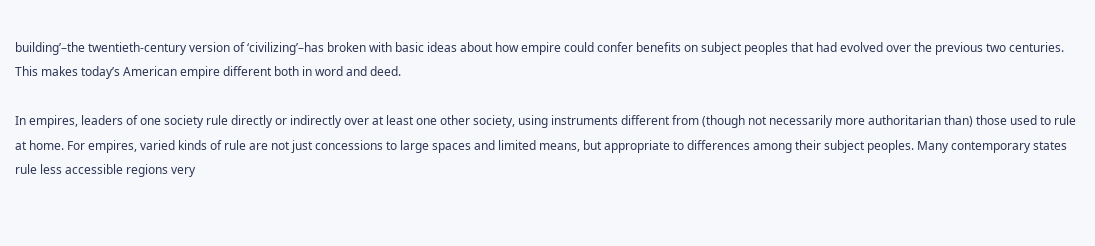building’–the twentieth-century version of ‘civilizing’–has broken with basic ideas about how empire could confer benefits on subject peoples that had evolved over the previous two centuries. This makes today’s American empire different both in word and deed.

In empires, leaders of one society rule directly or indirectly over at least one other society, using instruments different from (though not necessarily more authoritarian than) those used to rule at home. For empires, varied kinds of rule are not just concessions to large spaces and limited means, but appropriate to differences among their subject peoples. Many contemporary states rule less accessible regions very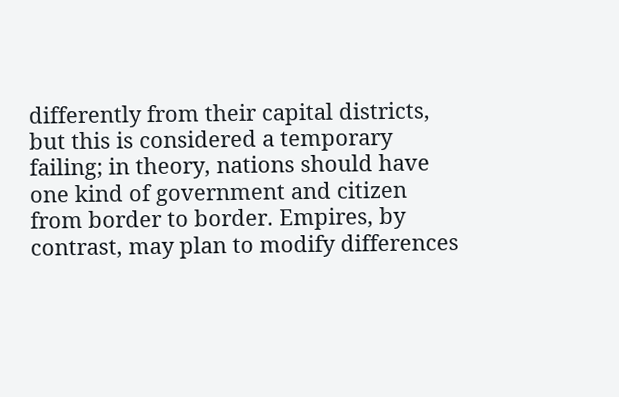differently from their capital districts, but this is considered a temporary failing; in theory, nations should have one kind of government and citizen from border to border. Empires, by contrast, may plan to modify differences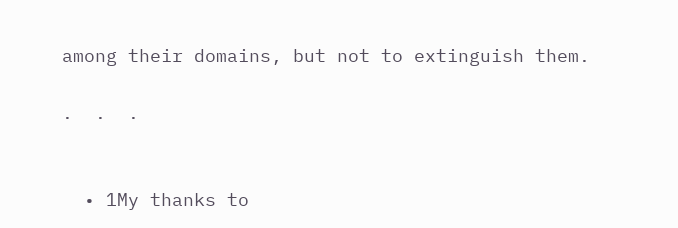among their domains, but not to extinguish them.

.  .  .


  • 1My thanks to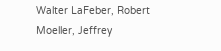Walter LaFeber, Robert Moeller, Jeffrey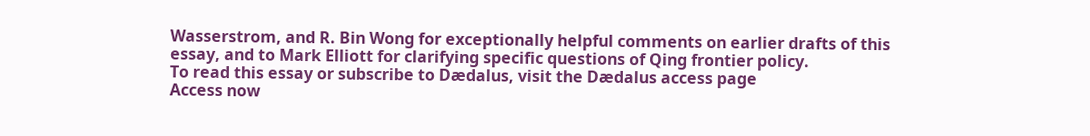Wasserstrom, and R. Bin Wong for exceptionally helpful comments on earlier drafts of this essay, and to Mark Elliott for clarifying specific questions of Qing frontier policy.
To read this essay or subscribe to Dædalus, visit the Dædalus access page
Access now